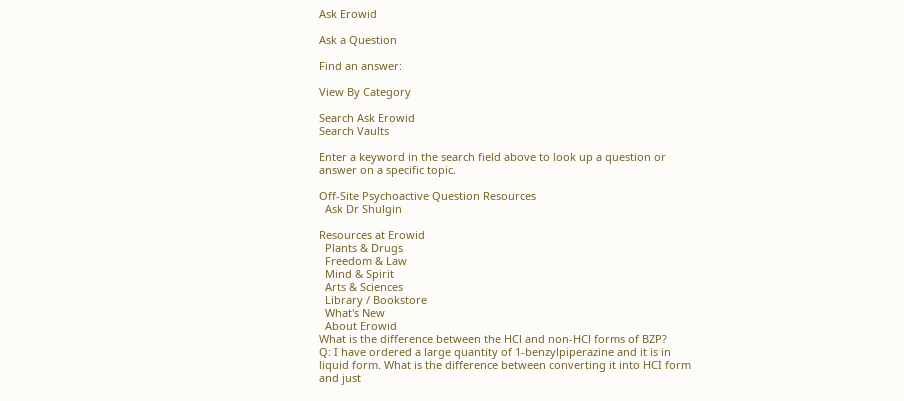Ask Erowid

Ask a Question

Find an answer:

View By Category

Search Ask Erowid
Search Vaults

Enter a keyword in the search field above to look up a question or answer on a specific topic.

Off-Site Psychoactive Question Resources
  Ask Dr Shulgin

Resources at Erowid
  Plants & Drugs
  Freedom & Law
  Mind & Spirit
  Arts & Sciences
  Library / Bookstore
  What's New
  About Erowid
What is the difference between the HCl and non-HCl forms of BZP?
Q: I have ordered a large quantity of 1-benzylpiperazine and it is in liquid form. What is the difference between converting it into HCI form and just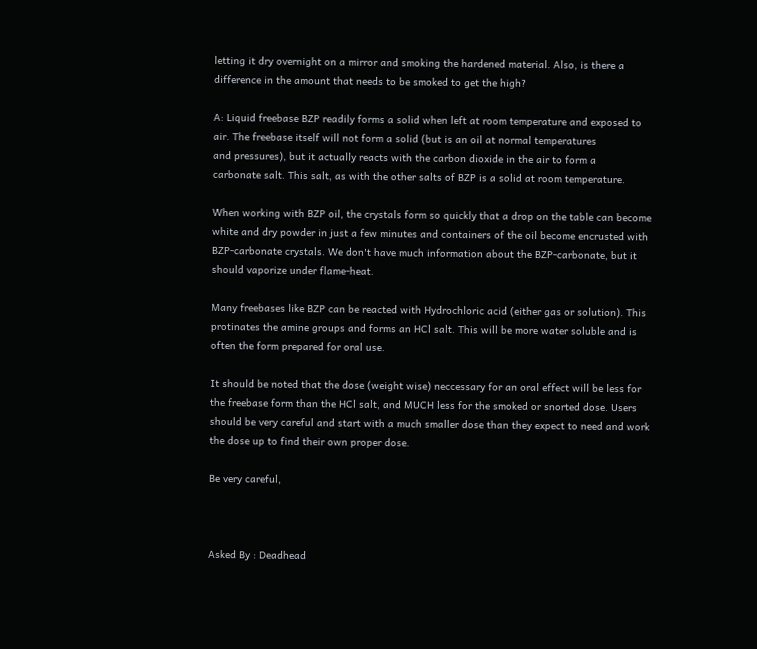letting it dry overnight on a mirror and smoking the hardened material. Also, is there a difference in the amount that needs to be smoked to get the high?

A: Liquid freebase BZP readily forms a solid when left at room temperature and exposed to
air. The freebase itself will not form a solid (but is an oil at normal temperatures
and pressures), but it actually reacts with the carbon dioxide in the air to form a
carbonate salt. This salt, as with the other salts of BZP is a solid at room temperature.

When working with BZP oil, the crystals form so quickly that a drop on the table can become
white and dry powder in just a few minutes and containers of the oil become encrusted with
BZP-carbonate crystals. We don't have much information about the BZP-carbonate, but it should vaporize under flame-heat.

Many freebases like BZP can be reacted with Hydrochloric acid (either gas or solution). This protinates the amine groups and forms an HCl salt. This will be more water soluble and is often the form prepared for oral use.

It should be noted that the dose (weight wise) neccessary for an oral effect will be less for the freebase form than the HCl salt, and MUCH less for the smoked or snorted dose. Users should be very careful and start with a much smaller dose than they expect to need and work the dose up to find their own proper dose.

Be very careful,



Asked By : Deadhead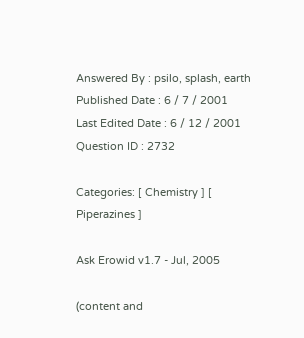Answered By : psilo, splash, earth
Published Date : 6 / 7 / 2001
Last Edited Date : 6 / 12 / 2001
Question ID : 2732

Categories: [ Chemistry ] [ Piperazines ]

Ask Erowid v1.7 - Jul, 2005

(content and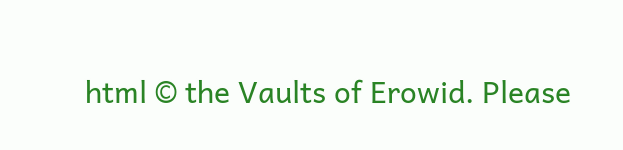html © the Vaults of Erowid. Please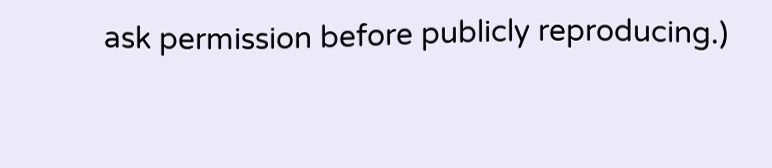ask permission before publicly reproducing.)